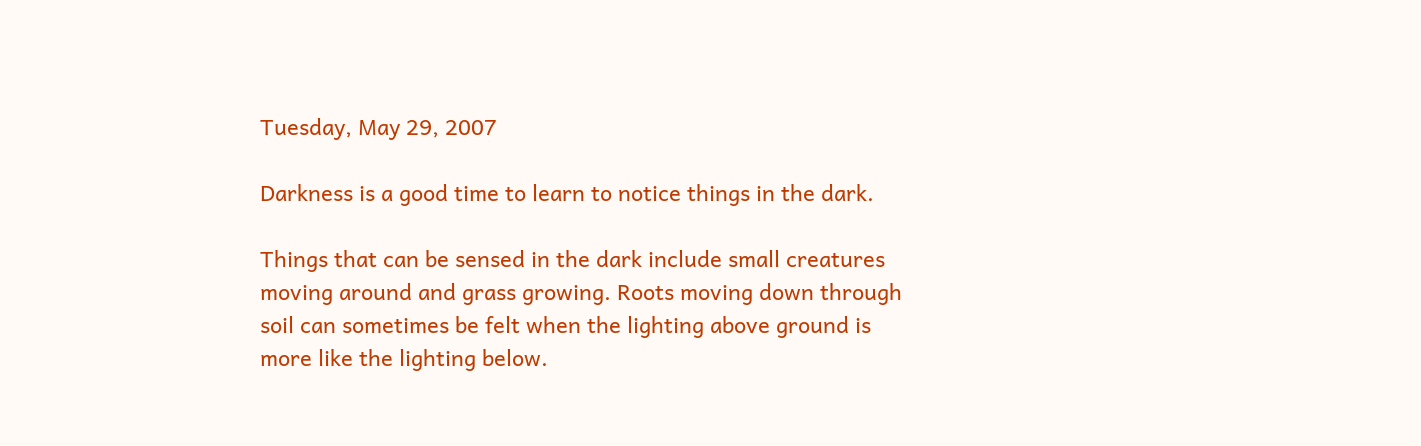Tuesday, May 29, 2007

Darkness is a good time to learn to notice things in the dark.

Things that can be sensed in the dark include small creatures moving around and grass growing. Roots moving down through soil can sometimes be felt when the lighting above ground is more like the lighting below.